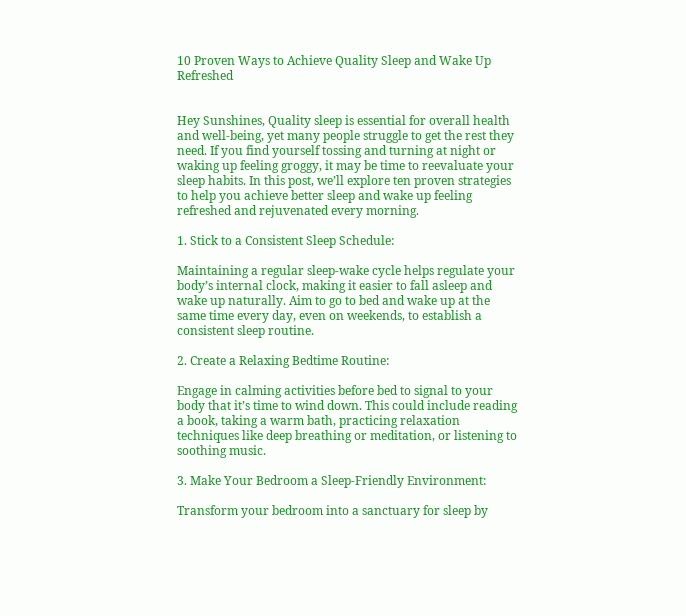10 Proven Ways to Achieve Quality Sleep and Wake Up Refreshed


Hey Sunshines, Quality sleep is essential for overall health and well-being, yet many people struggle to get the rest they need. If you find yourself tossing and turning at night or waking up feeling groggy, it may be time to reevaluate your sleep habits. In this post, we’ll explore ten proven strategies to help you achieve better sleep and wake up feeling refreshed and rejuvenated every morning.

1. Stick to a Consistent Sleep Schedule:

Maintaining a regular sleep-wake cycle helps regulate your body’s internal clock, making it easier to fall asleep and wake up naturally. Aim to go to bed and wake up at the same time every day, even on weekends, to establish a consistent sleep routine.

2. Create a Relaxing Bedtime Routine:

Engage in calming activities before bed to signal to your body that it’s time to wind down. This could include reading a book, taking a warm bath, practicing relaxation techniques like deep breathing or meditation, or listening to soothing music.

3. Make Your Bedroom a Sleep-Friendly Environment:

Transform your bedroom into a sanctuary for sleep by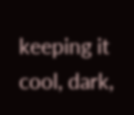keeping it cool, dark,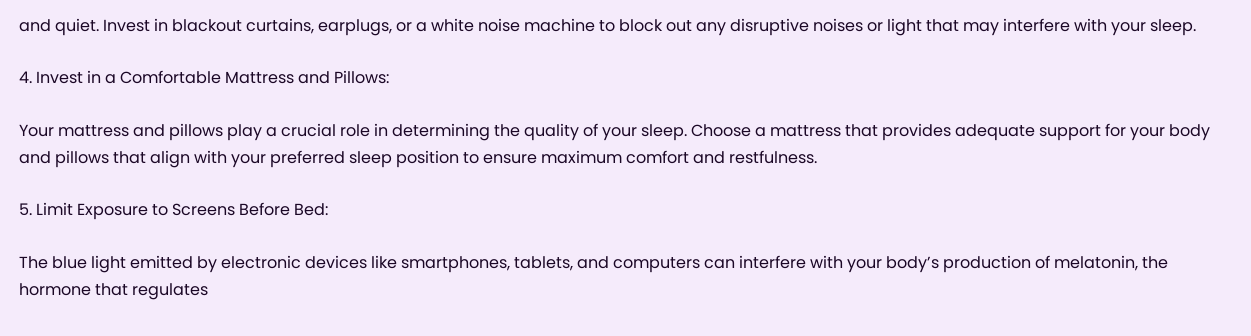and quiet. Invest in blackout curtains, earplugs, or a white noise machine to block out any disruptive noises or light that may interfere with your sleep.

4. Invest in a Comfortable Mattress and Pillows:

Your mattress and pillows play a crucial role in determining the quality of your sleep. Choose a mattress that provides adequate support for your body and pillows that align with your preferred sleep position to ensure maximum comfort and restfulness.

5. Limit Exposure to Screens Before Bed:

The blue light emitted by electronic devices like smartphones, tablets, and computers can interfere with your body’s production of melatonin, the hormone that regulates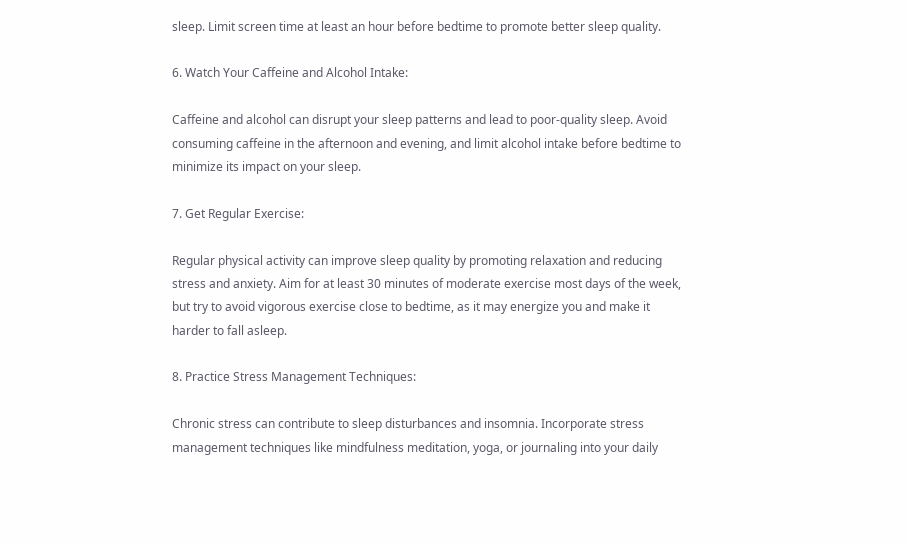sleep. Limit screen time at least an hour before bedtime to promote better sleep quality.

6. Watch Your Caffeine and Alcohol Intake:

Caffeine and alcohol can disrupt your sleep patterns and lead to poor-quality sleep. Avoid consuming caffeine in the afternoon and evening, and limit alcohol intake before bedtime to minimize its impact on your sleep.

7. Get Regular Exercise:

Regular physical activity can improve sleep quality by promoting relaxation and reducing stress and anxiety. Aim for at least 30 minutes of moderate exercise most days of the week, but try to avoid vigorous exercise close to bedtime, as it may energize you and make it harder to fall asleep.

8. Practice Stress Management Techniques:

Chronic stress can contribute to sleep disturbances and insomnia. Incorporate stress management techniques like mindfulness meditation, yoga, or journaling into your daily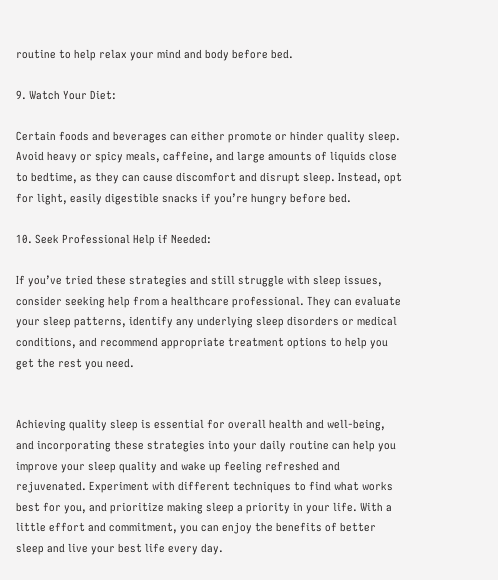routine to help relax your mind and body before bed.

9. Watch Your Diet:

Certain foods and beverages can either promote or hinder quality sleep. Avoid heavy or spicy meals, caffeine, and large amounts of liquids close to bedtime, as they can cause discomfort and disrupt sleep. Instead, opt for light, easily digestible snacks if you’re hungry before bed.

10. Seek Professional Help if Needed:

If you’ve tried these strategies and still struggle with sleep issues, consider seeking help from a healthcare professional. They can evaluate your sleep patterns, identify any underlying sleep disorders or medical conditions, and recommend appropriate treatment options to help you get the rest you need.


Achieving quality sleep is essential for overall health and well-being, and incorporating these strategies into your daily routine can help you improve your sleep quality and wake up feeling refreshed and rejuvenated. Experiment with different techniques to find what works best for you, and prioritize making sleep a priority in your life. With a little effort and commitment, you can enjoy the benefits of better sleep and live your best life every day.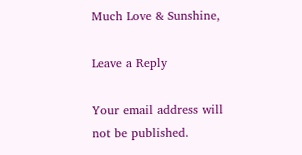Much Love & Sunshine,

Leave a Reply

Your email address will not be published.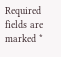Required fields are marked *